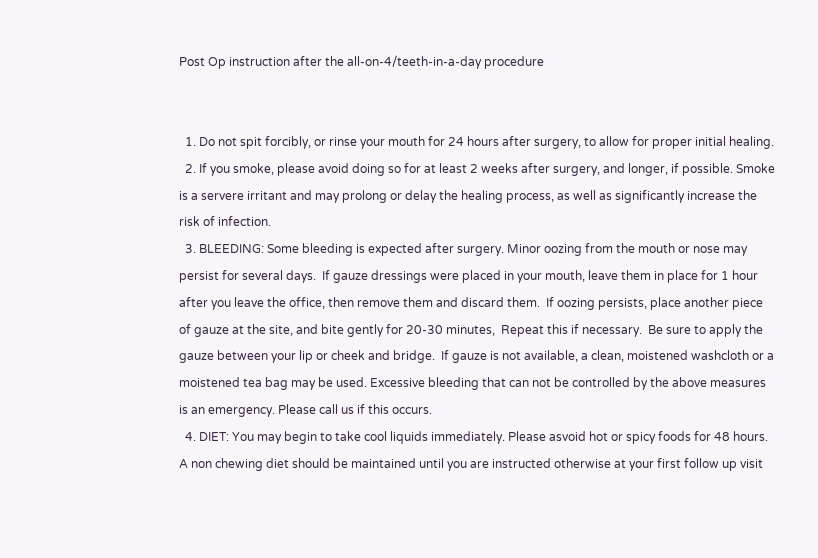Post Op instruction after the all-on-4/teeth-in-a-day procedure


  1. Do not spit forcibly, or rinse your mouth for 24 hours after surgery, to allow for proper initial healing.
  2. If you smoke, please avoid doing so for at least 2 weeks after surgery, and longer, if possible. Smoke is a servere irritant and may prolong or delay the healing process, as well as significantly increase the risk of infection.
  3. BLEEDING: Some bleeding is expected after surgery. Minor oozing from the mouth or nose may persist for several days.  If gauze dressings were placed in your mouth, leave them in place for 1 hour after you leave the office, then remove them and discard them.  If oozing persists, place another piece of gauze at the site, and bite gently for 20-30 minutes,  Repeat this if necessary.  Be sure to apply the gauze between your lip or cheek and bridge.  If gauze is not available, a clean, moistened washcloth or a moistened tea bag may be used. Excessive bleeding that can not be controlled by the above measures is an emergency. Please call us if this occurs.
  4. DIET: You may begin to take cool liquids immediately. Please asvoid hot or spicy foods for 48 hours. A non chewing diet should be maintained until you are instructed otherwise at your first follow up visit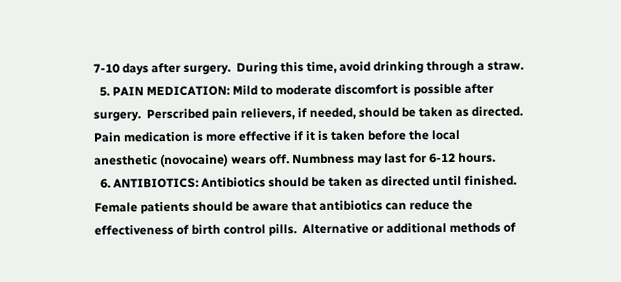7-10 days after surgery.  During this time, avoid drinking through a straw.
  5. PAIN MEDICATION: Mild to moderate discomfort is possible after surgery.  Perscribed pain relievers, if needed, should be taken as directed.  Pain medication is more effective if it is taken before the local anesthetic (novocaine) wears off. Numbness may last for 6-12 hours.
  6. ANTIBIOTICS: Antibiotics should be taken as directed until finished. Female patients should be aware that antibiotics can reduce the effectiveness of birth control pills.  Alternative or additional methods of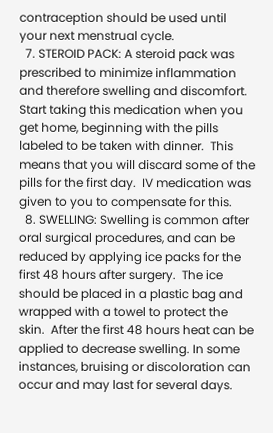contraception should be used until your next menstrual cycle.
  7. STEROID PACK: A steroid pack was prescribed to minimize inflammation and therefore swelling and discomfort.  Start taking this medication when you get home, beginning with the pills labeled to be taken with dinner.  This means that you will discard some of the pills for the first day.  IV medication was given to you to compensate for this.
  8. SWELLING: Swelling is common after oral surgical procedures, and can be reduced by applying ice packs for the first 48 hours after surgery.  The ice should be placed in a plastic bag and wrapped with a towel to protect the skin.  After the first 48 hours heat can be applied to decrease swelling. In some instances, bruising or discoloration can occur and may last for several days.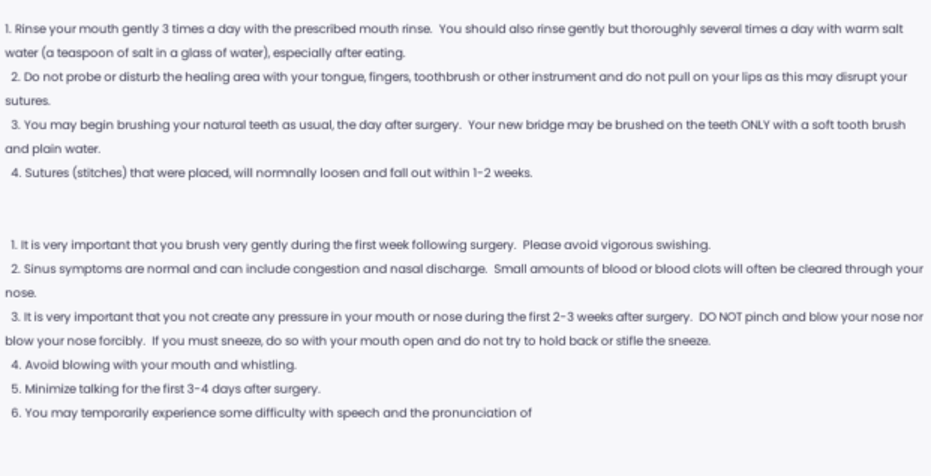1. Rinse your mouth gently 3 times a day with the prescribed mouth rinse.  You should also rinse gently but thoroughly several times a day with warm salt water (a teaspoon of salt in a glass of water), especially after eating.
  2. Do not probe or disturb the healing area with your tongue, fingers, toothbrush or other instrument and do not pull on your lips as this may disrupt your sutures.
  3. You may begin brushing your natural teeth as usual, the day after surgery.  Your new bridge may be brushed on the teeth ONLY with a soft tooth brush and plain water.
  4. Sutures (stitches) that were placed, will normnally loosen and fall out within 1-2 weeks.


  1. It is very important that you brush very gently during the first week following surgery.  Please avoid vigorous swishing.
  2. Sinus symptoms are normal and can include congestion and nasal discharge.  Small amounts of blood or blood clots will often be cleared through your nose.
  3. It is very important that you not create any pressure in your mouth or nose during the first 2-3 weeks after surgery.  DO NOT pinch and blow your nose nor blow your nose forcibly.  If you must sneeze, do so with your mouth open and do not try to hold back or stifle the sneeze.
  4. Avoid blowing with your mouth and whistling.
  5. Minimize talking for the first 3-4 days after surgery.
  6. You may temporarily experience some difficulty with speech and the pronunciation of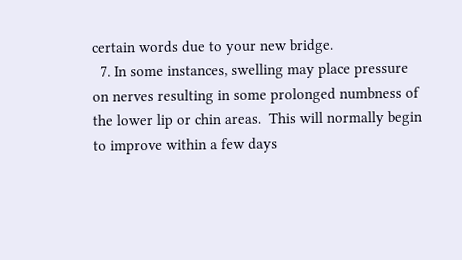certain words due to your new bridge.
  7. In some instances, swelling may place pressure on nerves resulting in some prolonged numbness of the lower lip or chin areas.  This will normally begin to improve within a few days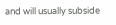and will usually subside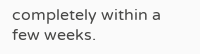completely within a few weeks.